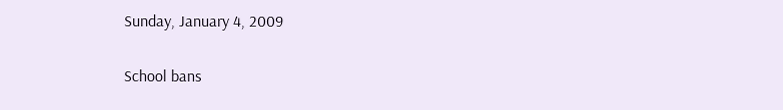Sunday, January 4, 2009

School bans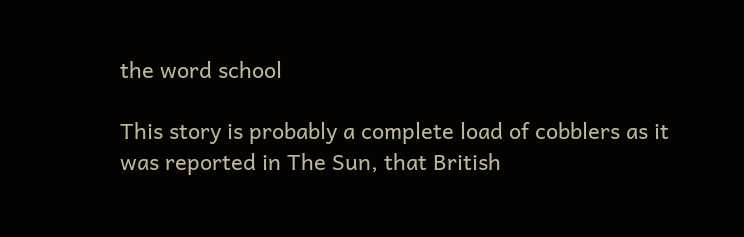the word school

This story is probably a complete load of cobblers as it was reported in The Sun, that British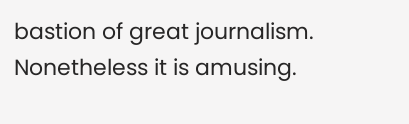bastion of great journalism. Nonetheless it is amusing.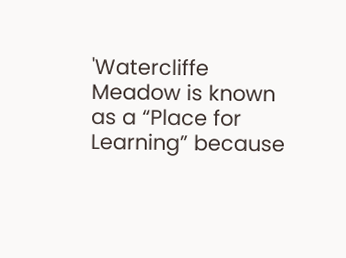'Watercliffe Meadow is known as a “Place for Learning” because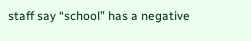staff say “school” has a negative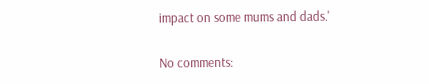impact on some mums and dads.'

No comments: